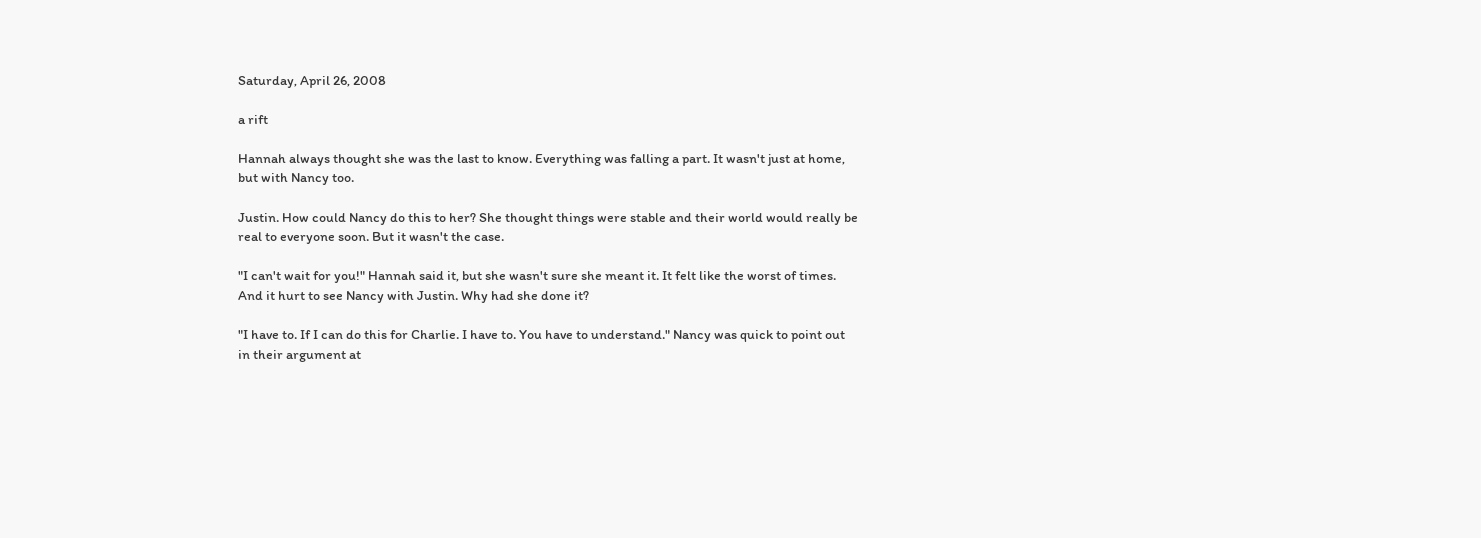Saturday, April 26, 2008

a rift

Hannah always thought she was the last to know. Everything was falling a part. It wasn't just at home, but with Nancy too.

Justin. How could Nancy do this to her? She thought things were stable and their world would really be real to everyone soon. But it wasn't the case.

"I can't wait for you!" Hannah said it, but she wasn't sure she meant it. It felt like the worst of times. And it hurt to see Nancy with Justin. Why had she done it?

"I have to. If I can do this for Charlie. I have to. You have to understand." Nancy was quick to point out in their argument at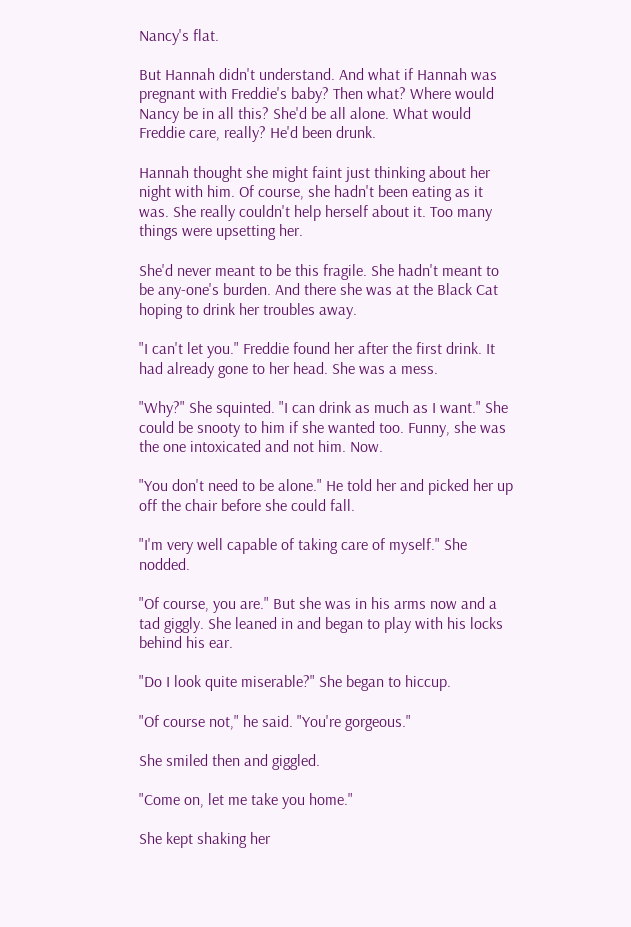Nancy's flat.

But Hannah didn't understand. And what if Hannah was pregnant with Freddie's baby? Then what? Where would Nancy be in all this? She'd be all alone. What would Freddie care, really? He'd been drunk.

Hannah thought she might faint just thinking about her night with him. Of course, she hadn't been eating as it was. She really couldn't help herself about it. Too many things were upsetting her.

She'd never meant to be this fragile. She hadn't meant to be any-one's burden. And there she was at the Black Cat hoping to drink her troubles away.

"I can't let you." Freddie found her after the first drink. It had already gone to her head. She was a mess.

"Why?" She squinted. "I can drink as much as I want." She could be snooty to him if she wanted too. Funny, she was the one intoxicated and not him. Now.

"You don't need to be alone." He told her and picked her up off the chair before she could fall.

"I'm very well capable of taking care of myself." She nodded.

"Of course, you are." But she was in his arms now and a tad giggly. She leaned in and began to play with his locks behind his ear.

"Do I look quite miserable?" She began to hiccup.

"Of course not," he said. "You're gorgeous."

She smiled then and giggled.

"Come on, let me take you home."

She kept shaking her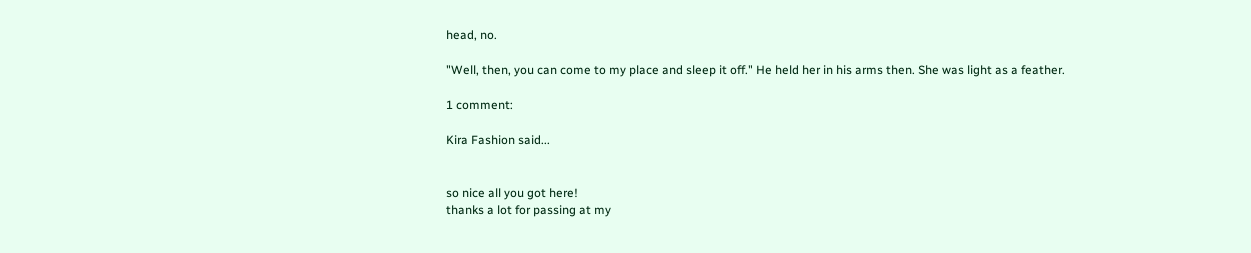head, no.

"Well, then, you can come to my place and sleep it off." He held her in his arms then. She was light as a feather.

1 comment:

Kira Fashion said...


so nice all you got here!
thanks a lot for passing at my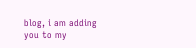blog, i am adding you to my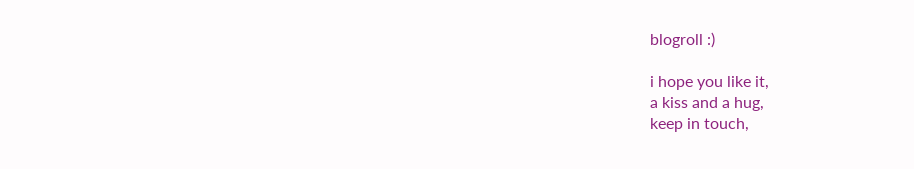blogroll :)

i hope you like it,
a kiss and a hug,
keep in touch,